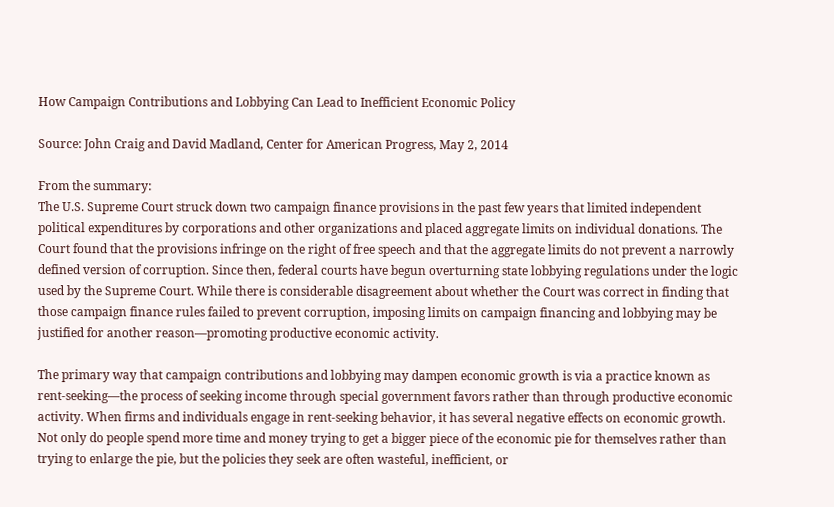How Campaign Contributions and Lobbying Can Lead to Inefficient Economic Policy

Source: John Craig and David Madland, Center for American Progress, May 2, 2014

From the summary:
The U.S. Supreme Court struck down two campaign finance provisions in the past few years that limited independent political expenditures by corporations and other organizations and placed aggregate limits on individual donations. The Court found that the provisions infringe on the right of free speech and that the aggregate limits do not prevent a narrowly defined version of corruption. Since then, federal courts have begun overturning state lobbying regulations under the logic used by the Supreme Court. While there is considerable disagreement about whether the Court was correct in finding that those campaign finance rules failed to prevent corruption, imposing limits on campaign financing and lobbying may be justified for another reason—promoting productive economic activity.

The primary way that campaign contributions and lobbying may dampen economic growth is via a practice known as rent-seeking—the process of seeking income through special government favors rather than through productive economic activity. When firms and individuals engage in rent-seeking behavior, it has several negative effects on economic growth. Not only do people spend more time and money trying to get a bigger piece of the economic pie for themselves rather than trying to enlarge the pie, but the policies they seek are often wasteful, inefficient, or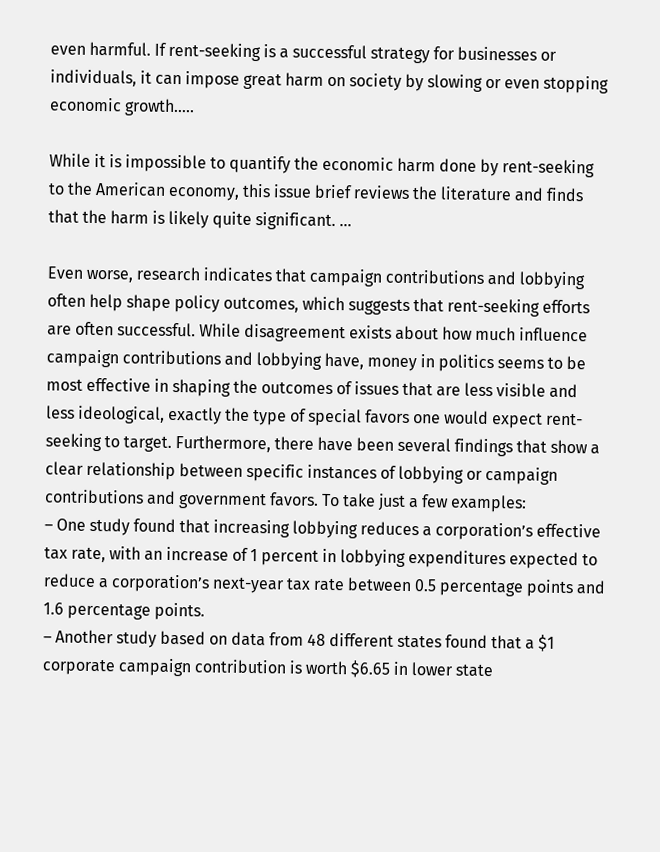even harmful. If rent-seeking is a successful strategy for businesses or individuals, it can impose great harm on society by slowing or even stopping economic growth…..

While it is impossible to quantify the economic harm done by rent-seeking to the American economy, this issue brief reviews the literature and finds that the harm is likely quite significant. …

Even worse, research indicates that campaign contributions and lobbying often help shape policy outcomes, which suggests that rent-seeking efforts are often successful. While disagreement exists about how much influence campaign contributions and lobbying have, money in politics seems to be most effective in shaping the outcomes of issues that are less visible and less ideological, exactly the type of special favors one would expect rent-seeking to target. Furthermore, there have been several findings that show a clear relationship between specific instances of lobbying or campaign contributions and government favors. To take just a few examples:
– One study found that increasing lobbying reduces a corporation’s effective tax rate, with an increase of 1 percent in lobbying expenditures expected to reduce a corporation’s next-year tax rate between 0.5 percentage points and 1.6 percentage points.
– Another study based on data from 48 different states found that a $1 corporate campaign contribution is worth $6.65 in lower state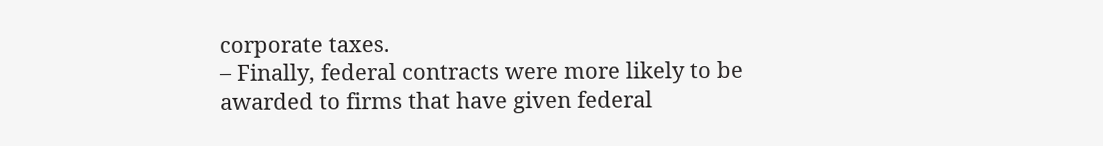corporate taxes.
– Finally, federal contracts were more likely to be awarded to firms that have given federal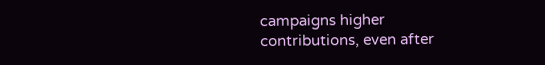campaigns higher contributions, even after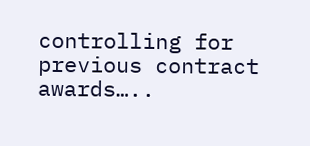controlling for previous contract awards…..